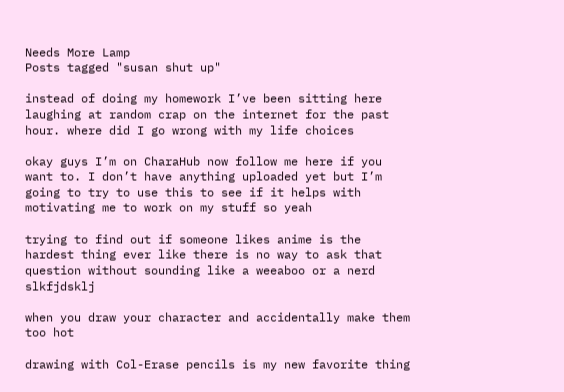Needs More Lamp
Posts tagged "susan shut up"

instead of doing my homework I’ve been sitting here laughing at random crap on the internet for the past hour. where did I go wrong with my life choices

okay guys I’m on CharaHub now follow me here if you want to. I don’t have anything uploaded yet but I’m going to try to use this to see if it helps with motivating me to work on my stuff so yeah

trying to find out if someone likes anime is the hardest thing ever like there is no way to ask that question without sounding like a weeaboo or a nerd slkfjdsklj

when you draw your character and accidentally make them too hot

drawing with Col-Erase pencils is my new favorite thing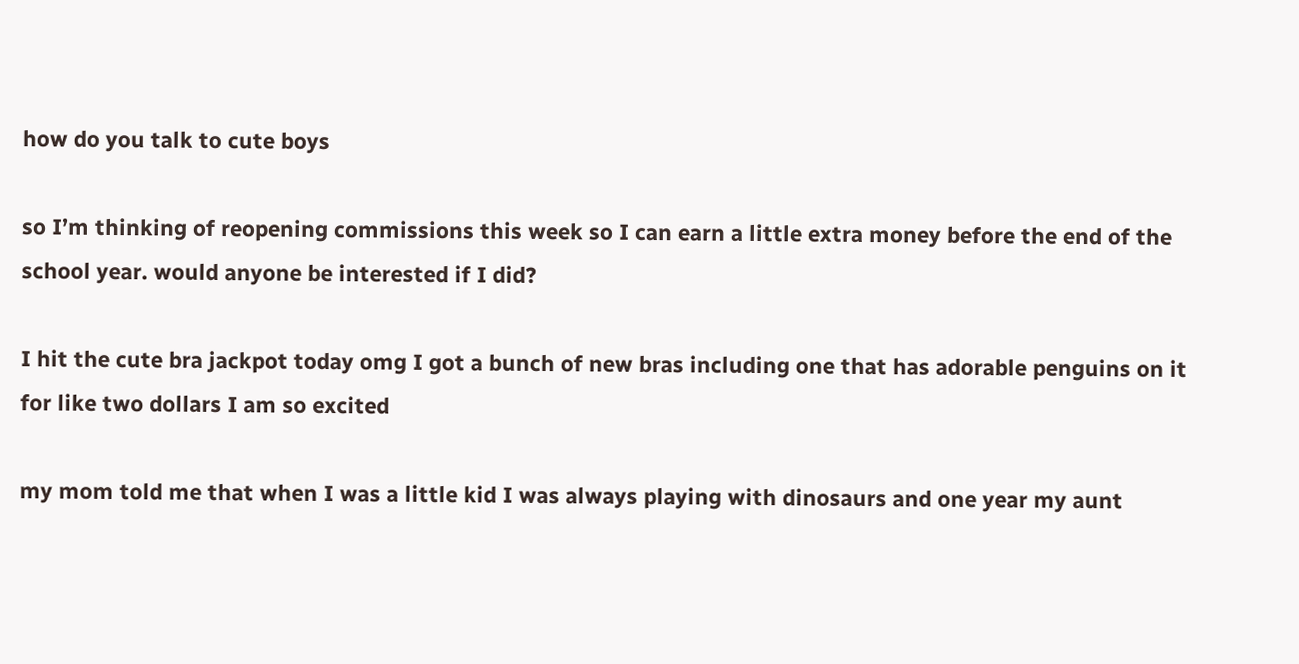how do you talk to cute boys

so I’m thinking of reopening commissions this week so I can earn a little extra money before the end of the school year. would anyone be interested if I did?

I hit the cute bra jackpot today omg I got a bunch of new bras including one that has adorable penguins on it for like two dollars I am so excited

my mom told me that when I was a little kid I was always playing with dinosaurs and one year my aunt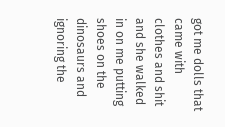got me dolls that came with clothes and shit and she walked in on me putting shoes on the dinosaurs and ignoring the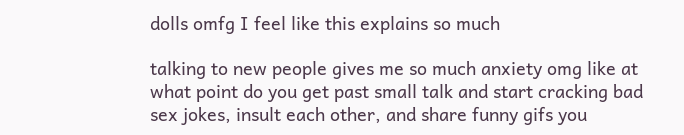dolls omfg I feel like this explains so much

talking to new people gives me so much anxiety omg like at what point do you get past small talk and start cracking bad sex jokes, insult each other, and share funny gifs you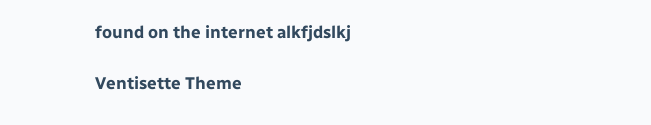found on the internet alkfjdslkj

Ventisette Theme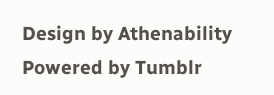Design by Athenability
Powered by Tumblr